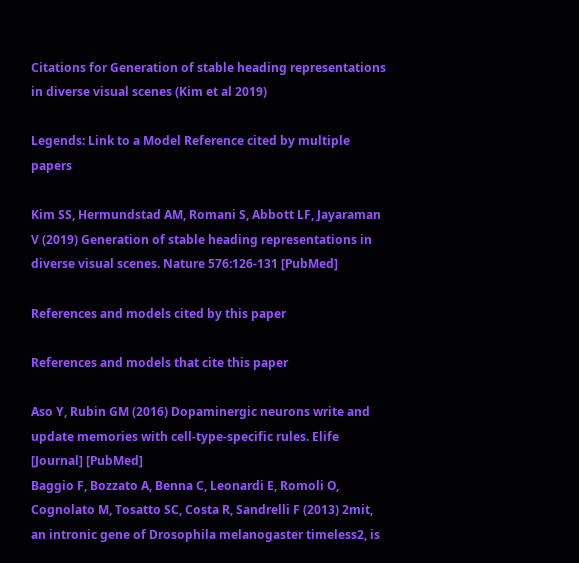Citations for Generation of stable heading representations in diverse visual scenes (Kim et al 2019)

Legends: Link to a Model Reference cited by multiple papers

Kim SS, Hermundstad AM, Romani S, Abbott LF, Jayaraman V (2019) Generation of stable heading representations in diverse visual scenes. Nature 576:126-131 [PubMed]

References and models cited by this paper

References and models that cite this paper

Aso Y, Rubin GM (2016) Dopaminergic neurons write and update memories with cell-type-specific rules. Elife [Journal] [PubMed]
Baggio F, Bozzato A, Benna C, Leonardi E, Romoli O, Cognolato M, Tosatto SC, Costa R, Sandrelli F (2013) 2mit, an intronic gene of Drosophila melanogaster timeless2, is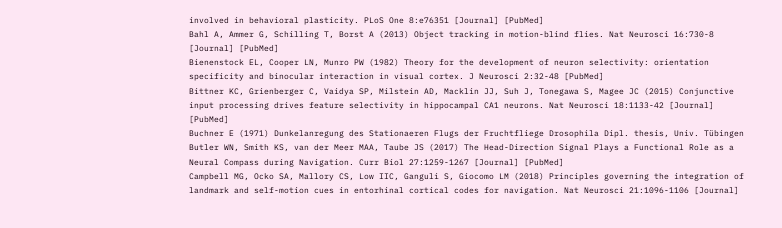involved in behavioral plasticity. PLoS One 8:e76351 [Journal] [PubMed]
Bahl A, Ammer G, Schilling T, Borst A (2013) Object tracking in motion-blind flies. Nat Neurosci 16:730-8 [Journal] [PubMed]
Bienenstock EL, Cooper LN, Munro PW (1982) Theory for the development of neuron selectivity: orientation specificity and binocular interaction in visual cortex. J Neurosci 2:32-48 [PubMed]
Bittner KC, Grienberger C, Vaidya SP, Milstein AD, Macklin JJ, Suh J, Tonegawa S, Magee JC (2015) Conjunctive input processing drives feature selectivity in hippocampal CA1 neurons. Nat Neurosci 18:1133-42 [Journal] [PubMed]
Buchner E (1971) Dunkelanregung des Stationaeren Flugs der Fruchtfliege Drosophila Dipl. thesis, Univ. Tübingen
Butler WN, Smith KS, van der Meer MAA, Taube JS (2017) The Head-Direction Signal Plays a Functional Role as a Neural Compass during Navigation. Curr Biol 27:1259-1267 [Journal] [PubMed]
Campbell MG, Ocko SA, Mallory CS, Low IIC, Ganguli S, Giocomo LM (2018) Principles governing the integration of landmark and self-motion cues in entorhinal cortical codes for navigation. Nat Neurosci 21:1096-1106 [Journal]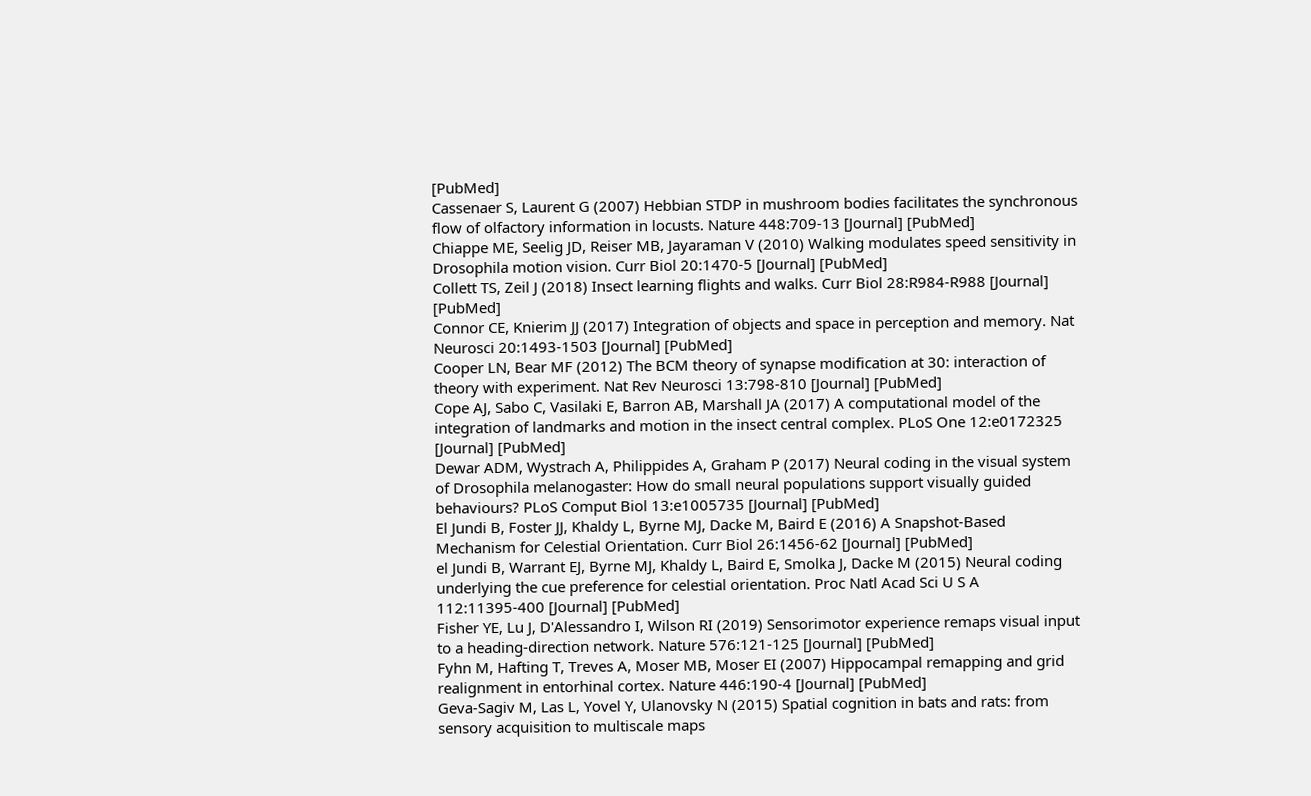[PubMed]
Cassenaer S, Laurent G (2007) Hebbian STDP in mushroom bodies facilitates the synchronous flow of olfactory information in locusts. Nature 448:709-13 [Journal] [PubMed]
Chiappe ME, Seelig JD, Reiser MB, Jayaraman V (2010) Walking modulates speed sensitivity in Drosophila motion vision. Curr Biol 20:1470-5 [Journal] [PubMed]
Collett TS, Zeil J (2018) Insect learning flights and walks. Curr Biol 28:R984-R988 [Journal] [PubMed]
Connor CE, Knierim JJ (2017) Integration of objects and space in perception and memory. Nat Neurosci 20:1493-1503 [Journal] [PubMed]
Cooper LN, Bear MF (2012) The BCM theory of synapse modification at 30: interaction of theory with experiment. Nat Rev Neurosci 13:798-810 [Journal] [PubMed]
Cope AJ, Sabo C, Vasilaki E, Barron AB, Marshall JA (2017) A computational model of the integration of landmarks and motion in the insect central complex. PLoS One 12:e0172325 [Journal] [PubMed]
Dewar ADM, Wystrach A, Philippides A, Graham P (2017) Neural coding in the visual system of Drosophila melanogaster: How do small neural populations support visually guided behaviours? PLoS Comput Biol 13:e1005735 [Journal] [PubMed]
El Jundi B, Foster JJ, Khaldy L, Byrne MJ, Dacke M, Baird E (2016) A Snapshot-Based Mechanism for Celestial Orientation. Curr Biol 26:1456-62 [Journal] [PubMed]
el Jundi B, Warrant EJ, Byrne MJ, Khaldy L, Baird E, Smolka J, Dacke M (2015) Neural coding underlying the cue preference for celestial orientation. Proc Natl Acad Sci U S A 112:11395-400 [Journal] [PubMed]
Fisher YE, Lu J, D'Alessandro I, Wilson RI (2019) Sensorimotor experience remaps visual input to a heading-direction network. Nature 576:121-125 [Journal] [PubMed]
Fyhn M, Hafting T, Treves A, Moser MB, Moser EI (2007) Hippocampal remapping and grid realignment in entorhinal cortex. Nature 446:190-4 [Journal] [PubMed]
Geva-Sagiv M, Las L, Yovel Y, Ulanovsky N (2015) Spatial cognition in bats and rats: from sensory acquisition to multiscale maps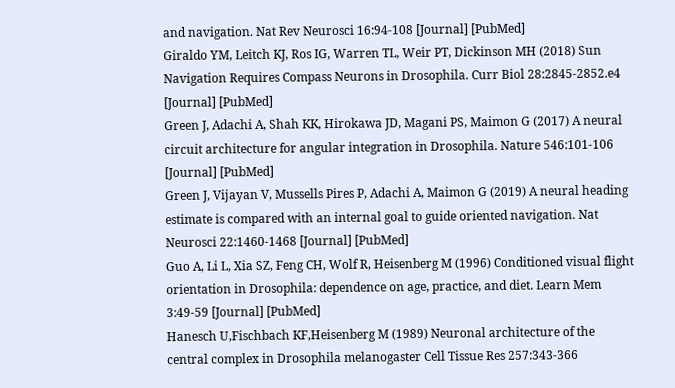and navigation. Nat Rev Neurosci 16:94-108 [Journal] [PubMed]
Giraldo YM, Leitch KJ, Ros IG, Warren TL, Weir PT, Dickinson MH (2018) Sun Navigation Requires Compass Neurons in Drosophila. Curr Biol 28:2845-2852.e4 [Journal] [PubMed]
Green J, Adachi A, Shah KK, Hirokawa JD, Magani PS, Maimon G (2017) A neural circuit architecture for angular integration in Drosophila. Nature 546:101-106 [Journal] [PubMed]
Green J, Vijayan V, Mussells Pires P, Adachi A, Maimon G (2019) A neural heading estimate is compared with an internal goal to guide oriented navigation. Nat Neurosci 22:1460-1468 [Journal] [PubMed]
Guo A, Li L, Xia SZ, Feng CH, Wolf R, Heisenberg M (1996) Conditioned visual flight orientation in Drosophila: dependence on age, practice, and diet. Learn Mem 3:49-59 [Journal] [PubMed]
Hanesch U,Fischbach KF,Heisenberg M (1989) Neuronal architecture of the central complex in Drosophila melanogaster Cell Tissue Res 257:343-366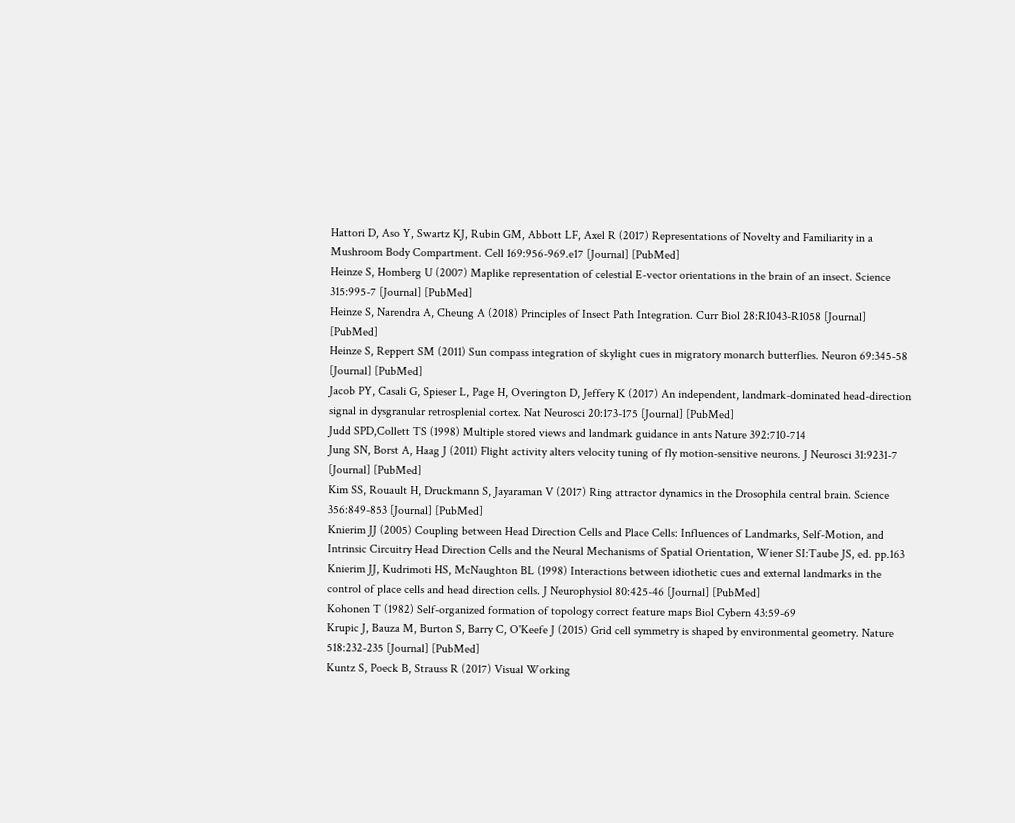Hattori D, Aso Y, Swartz KJ, Rubin GM, Abbott LF, Axel R (2017) Representations of Novelty and Familiarity in a Mushroom Body Compartment. Cell 169:956-969.e17 [Journal] [PubMed]
Heinze S, Homberg U (2007) Maplike representation of celestial E-vector orientations in the brain of an insect. Science 315:995-7 [Journal] [PubMed]
Heinze S, Narendra A, Cheung A (2018) Principles of Insect Path Integration. Curr Biol 28:R1043-R1058 [Journal] [PubMed]
Heinze S, Reppert SM (2011) Sun compass integration of skylight cues in migratory monarch butterflies. Neuron 69:345-58 [Journal] [PubMed]
Jacob PY, Casali G, Spieser L, Page H, Overington D, Jeffery K (2017) An independent, landmark-dominated head-direction signal in dysgranular retrosplenial cortex. Nat Neurosci 20:173-175 [Journal] [PubMed]
Judd SPD,Collett TS (1998) Multiple stored views and landmark guidance in ants Nature 392:710-714
Jung SN, Borst A, Haag J (2011) Flight activity alters velocity tuning of fly motion-sensitive neurons. J Neurosci 31:9231-7 [Journal] [PubMed]
Kim SS, Rouault H, Druckmann S, Jayaraman V (2017) Ring attractor dynamics in the Drosophila central brain. Science 356:849-853 [Journal] [PubMed]
Knierim JJ (2005) Coupling between Head Direction Cells and Place Cells: Influences of Landmarks, Self-Motion, and Intrinsic Circuitry Head Direction Cells and the Neural Mechanisms of Spatial Orientation, Wiener SI:Taube JS, ed. pp.163
Knierim JJ, Kudrimoti HS, McNaughton BL (1998) Interactions between idiothetic cues and external landmarks in the control of place cells and head direction cells. J Neurophysiol 80:425-46 [Journal] [PubMed]
Kohonen T (1982) Self-organized formation of topology correct feature maps Biol Cybern 43:59-69
Krupic J, Bauza M, Burton S, Barry C, O'Keefe J (2015) Grid cell symmetry is shaped by environmental geometry. Nature 518:232-235 [Journal] [PubMed]
Kuntz S, Poeck B, Strauss R (2017) Visual Working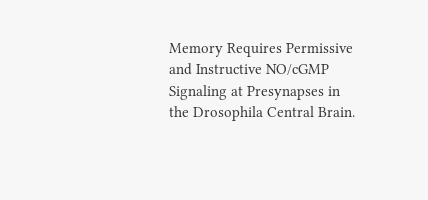Memory Requires Permissive and Instructive NO/cGMP Signaling at Presynapses in the Drosophila Central Brain.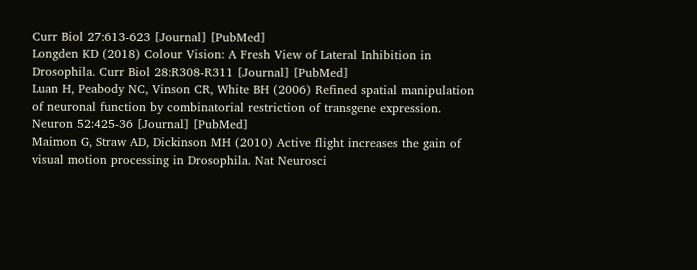Curr Biol 27:613-623 [Journal] [PubMed]
Longden KD (2018) Colour Vision: A Fresh View of Lateral Inhibition in Drosophila. Curr Biol 28:R308-R311 [Journal] [PubMed]
Luan H, Peabody NC, Vinson CR, White BH (2006) Refined spatial manipulation of neuronal function by combinatorial restriction of transgene expression. Neuron 52:425-36 [Journal] [PubMed]
Maimon G, Straw AD, Dickinson MH (2010) Active flight increases the gain of visual motion processing in Drosophila. Nat Neurosci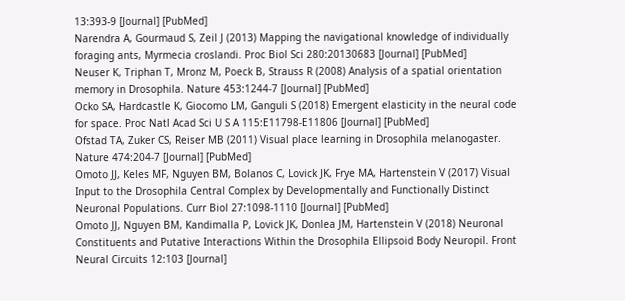13:393-9 [Journal] [PubMed]
Narendra A, Gourmaud S, Zeil J (2013) Mapping the navigational knowledge of individually foraging ants, Myrmecia croslandi. Proc Biol Sci 280:20130683 [Journal] [PubMed]
Neuser K, Triphan T, Mronz M, Poeck B, Strauss R (2008) Analysis of a spatial orientation memory in Drosophila. Nature 453:1244-7 [Journal] [PubMed]
Ocko SA, Hardcastle K, Giocomo LM, Ganguli S (2018) Emergent elasticity in the neural code for space. Proc Natl Acad Sci U S A 115:E11798-E11806 [Journal] [PubMed]
Ofstad TA, Zuker CS, Reiser MB (2011) Visual place learning in Drosophila melanogaster. Nature 474:204-7 [Journal] [PubMed]
Omoto JJ, Keles MF, Nguyen BM, Bolanos C, Lovick JK, Frye MA, Hartenstein V (2017) Visual Input to the Drosophila Central Complex by Developmentally and Functionally Distinct Neuronal Populations. Curr Biol 27:1098-1110 [Journal] [PubMed]
Omoto JJ, Nguyen BM, Kandimalla P, Lovick JK, Donlea JM, Hartenstein V (2018) Neuronal Constituents and Putative Interactions Within the Drosophila Ellipsoid Body Neuropil. Front Neural Circuits 12:103 [Journal]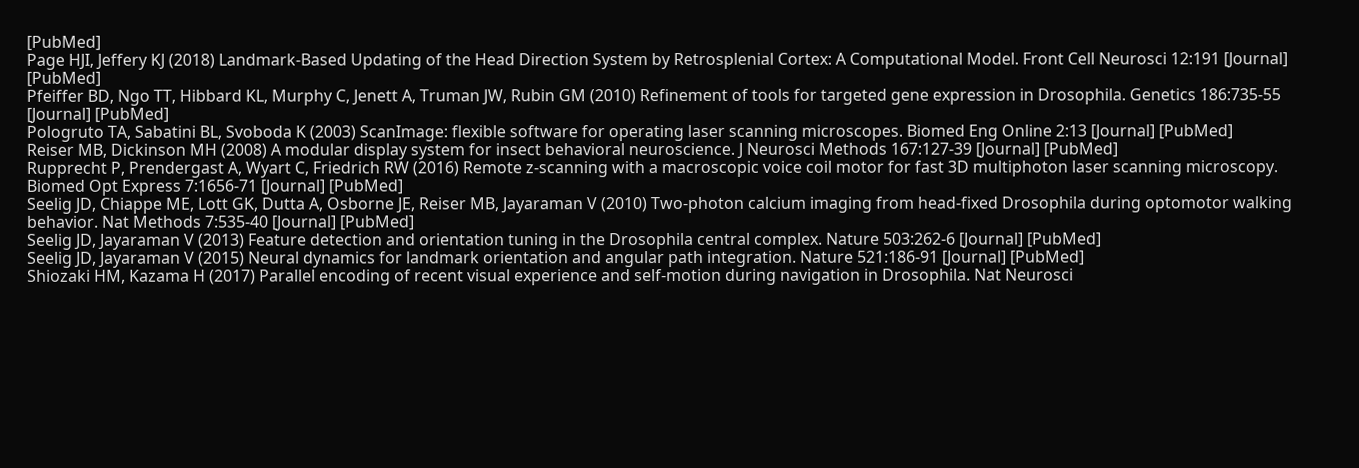[PubMed]
Page HJI, Jeffery KJ (2018) Landmark-Based Updating of the Head Direction System by Retrosplenial Cortex: A Computational Model. Front Cell Neurosci 12:191 [Journal] [PubMed]
Pfeiffer BD, Ngo TT, Hibbard KL, Murphy C, Jenett A, Truman JW, Rubin GM (2010) Refinement of tools for targeted gene expression in Drosophila. Genetics 186:735-55 [Journal] [PubMed]
Pologruto TA, Sabatini BL, Svoboda K (2003) ScanImage: flexible software for operating laser scanning microscopes. Biomed Eng Online 2:13 [Journal] [PubMed]
Reiser MB, Dickinson MH (2008) A modular display system for insect behavioral neuroscience. J Neurosci Methods 167:127-39 [Journal] [PubMed]
Rupprecht P, Prendergast A, Wyart C, Friedrich RW (2016) Remote z-scanning with a macroscopic voice coil motor for fast 3D multiphoton laser scanning microscopy. Biomed Opt Express 7:1656-71 [Journal] [PubMed]
Seelig JD, Chiappe ME, Lott GK, Dutta A, Osborne JE, Reiser MB, Jayaraman V (2010) Two-photon calcium imaging from head-fixed Drosophila during optomotor walking behavior. Nat Methods 7:535-40 [Journal] [PubMed]
Seelig JD, Jayaraman V (2013) Feature detection and orientation tuning in the Drosophila central complex. Nature 503:262-6 [Journal] [PubMed]
Seelig JD, Jayaraman V (2015) Neural dynamics for landmark orientation and angular path integration. Nature 521:186-91 [Journal] [PubMed]
Shiozaki HM, Kazama H (2017) Parallel encoding of recent visual experience and self-motion during navigation in Drosophila. Nat Neurosci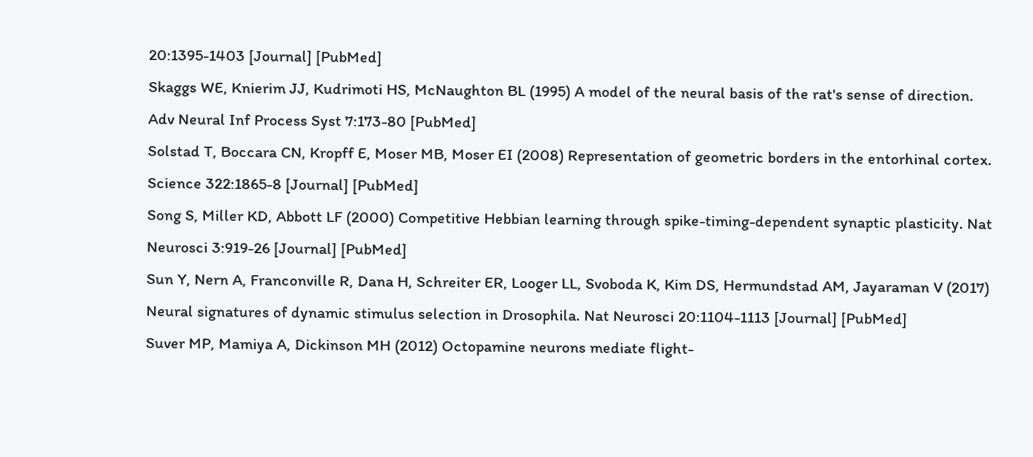20:1395-1403 [Journal] [PubMed]
Skaggs WE, Knierim JJ, Kudrimoti HS, McNaughton BL (1995) A model of the neural basis of the rat's sense of direction. Adv Neural Inf Process Syst 7:173-80 [PubMed]
Solstad T, Boccara CN, Kropff E, Moser MB, Moser EI (2008) Representation of geometric borders in the entorhinal cortex. Science 322:1865-8 [Journal] [PubMed]
Song S, Miller KD, Abbott LF (2000) Competitive Hebbian learning through spike-timing-dependent synaptic plasticity. Nat Neurosci 3:919-26 [Journal] [PubMed]
Sun Y, Nern A, Franconville R, Dana H, Schreiter ER, Looger LL, Svoboda K, Kim DS, Hermundstad AM, Jayaraman V (2017) Neural signatures of dynamic stimulus selection in Drosophila. Nat Neurosci 20:1104-1113 [Journal] [PubMed]
Suver MP, Mamiya A, Dickinson MH (2012) Octopamine neurons mediate flight-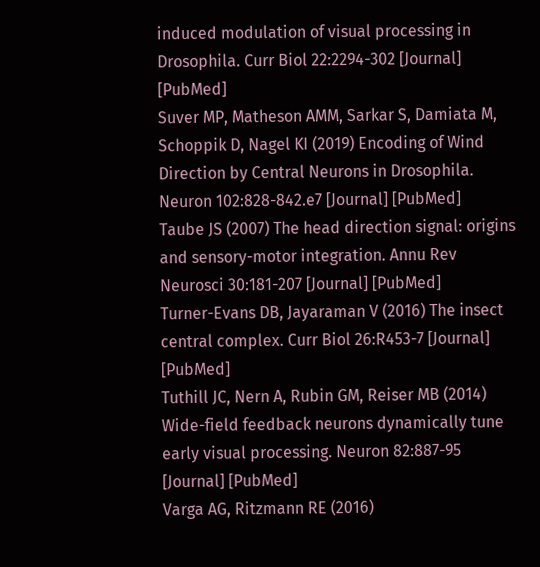induced modulation of visual processing in Drosophila. Curr Biol 22:2294-302 [Journal] [PubMed]
Suver MP, Matheson AMM, Sarkar S, Damiata M, Schoppik D, Nagel KI (2019) Encoding of Wind Direction by Central Neurons in Drosophila. Neuron 102:828-842.e7 [Journal] [PubMed]
Taube JS (2007) The head direction signal: origins and sensory-motor integration. Annu Rev Neurosci 30:181-207 [Journal] [PubMed]
Turner-Evans DB, Jayaraman V (2016) The insect central complex. Curr Biol 26:R453-7 [Journal] [PubMed]
Tuthill JC, Nern A, Rubin GM, Reiser MB (2014) Wide-field feedback neurons dynamically tune early visual processing. Neuron 82:887-95 [Journal] [PubMed]
Varga AG, Ritzmann RE (2016)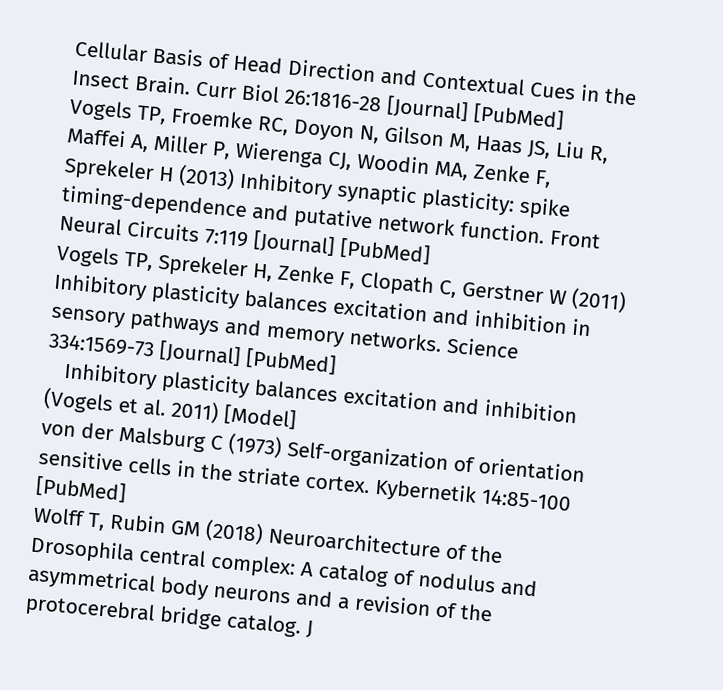Cellular Basis of Head Direction and Contextual Cues in the Insect Brain. Curr Biol 26:1816-28 [Journal] [PubMed]
Vogels TP, Froemke RC, Doyon N, Gilson M, Haas JS, Liu R, Maffei A, Miller P, Wierenga CJ, Woodin MA, Zenke F, Sprekeler H (2013) Inhibitory synaptic plasticity: spike timing-dependence and putative network function. Front Neural Circuits 7:119 [Journal] [PubMed]
Vogels TP, Sprekeler H, Zenke F, Clopath C, Gerstner W (2011) Inhibitory plasticity balances excitation and inhibition in sensory pathways and memory networks. Science 334:1569-73 [Journal] [PubMed]
   Inhibitory plasticity balances excitation and inhibition (Vogels et al. 2011) [Model]
von der Malsburg C (1973) Self-organization of orientation sensitive cells in the striate cortex. Kybernetik 14:85-100 [PubMed]
Wolff T, Rubin GM (2018) Neuroarchitecture of the Drosophila central complex: A catalog of nodulus and asymmetrical body neurons and a revision of the protocerebral bridge catalog. J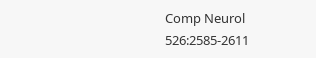Comp Neurol 526:2585-2611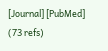[Journal] [PubMed]
(73 refs)